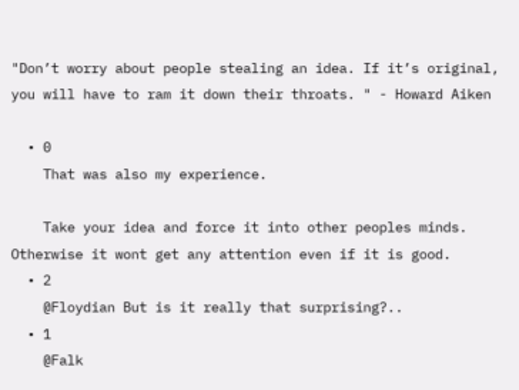"Don’t worry about people stealing an idea. If it’s original, you will have to ram it down their throats. " - Howard Aiken

  • 0
    That was also my experience.

    Take your idea and force it into other peoples minds. Otherwise it wont get any attention even if it is good.
  • 2
    @Floydian But is it really that surprising?..
  • 1
    @Falk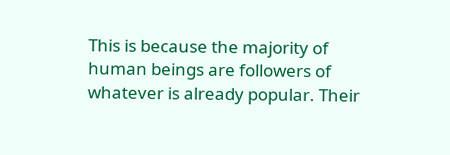This is because the majority of human beings are followers of whatever is already popular. Their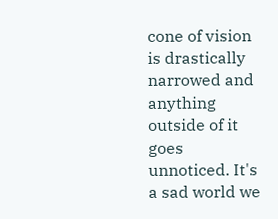cone of vision is drastically narrowed and anything outside of it goes unnoticed. It's a sad world we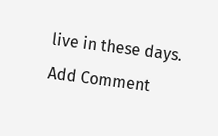live in these days.
Add Comment